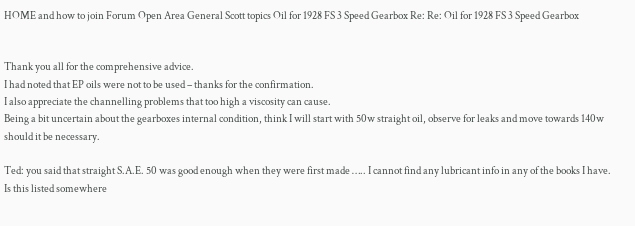HOME and how to join Forum Open Area General Scott topics Oil for 1928 FS 3 Speed Gearbox Re: Re: Oil for 1928 FS 3 Speed Gearbox


Thank you all for the comprehensive advice.
I had noted that EP oils were not to be used – thanks for the confirmation.
I also appreciate the channelling problems that too high a viscosity can cause.
Being a bit uncertain about the gearboxes internal condition, think I will start with 50w straight oil, observe for leaks and move towards 140w should it be necessary.

Ted: you said that straight S.A.E. 50 was good enough when they were first made ….. I cannot find any lubricant info in any of the books I have.
Is this listed somewhere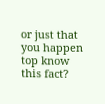or just that you happen top know this fact?